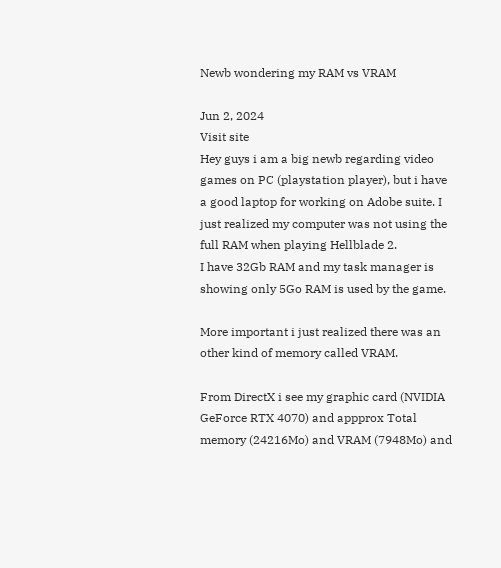Newb wondering my RAM vs VRAM

Jun 2, 2024
Visit site
Hey guys i am a big newb regarding video games on PC (playstation player), but i have a good laptop for working on Adobe suite. I just realized my computer was not using the full RAM when playing Hellblade 2.
I have 32Gb RAM and my task manager is showing only 5Go RAM is used by the game.

More important i just realized there was an other kind of memory called VRAM.

From DirectX i see my graphic card (NVIDIA GeForce RTX 4070) and appprox Total memory (24216Mo) and VRAM (7948Mo) and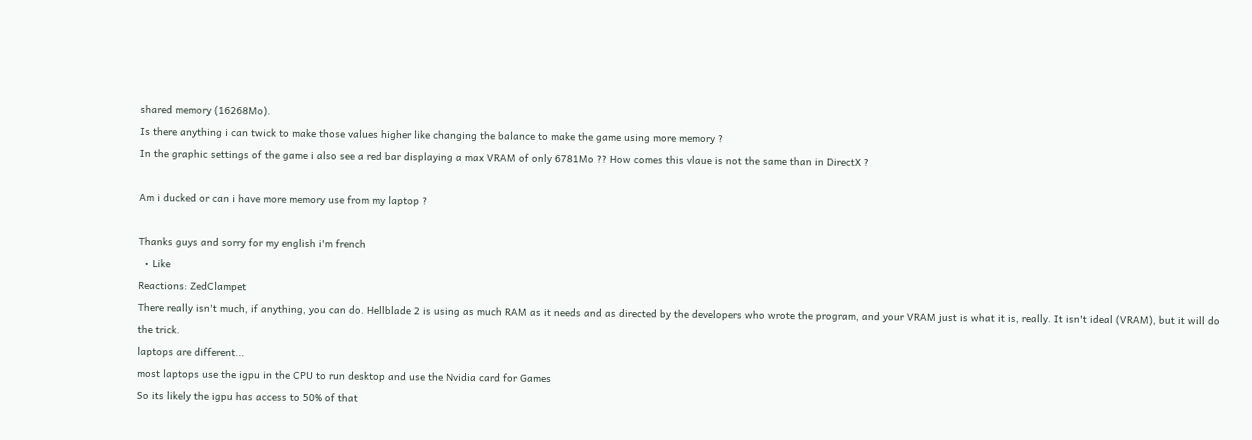shared memory (16268Mo).
Is there anything i can twick to make those values higher like changing the balance to make the game using more memory ?
In the graphic settings of the game i also see a red bar displaying a max VRAM of only 6781Mo ?? How comes this vlaue is not the same than in DirectX ?

Am i ducked or can i have more memory use from my laptop ?

Thanks guys and sorry for my english i'm french
  • Like
Reactions: ZedClampet
There really isn't much, if anything, you can do. Hellblade 2 is using as much RAM as it needs and as directed by the developers who wrote the program, and your VRAM just is what it is, really. It isn't ideal (VRAM), but it will do the trick.
laptops are different...
most laptops use the igpu in the CPU to run desktop and use the Nvidia card for Games
So its likely the igpu has access to 50% of that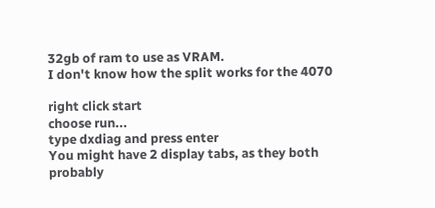32gb of ram to use as VRAM.
I don't know how the split works for the 4070

right click start
choose run...
type dxdiag and press enter
You might have 2 display tabs, as they both probably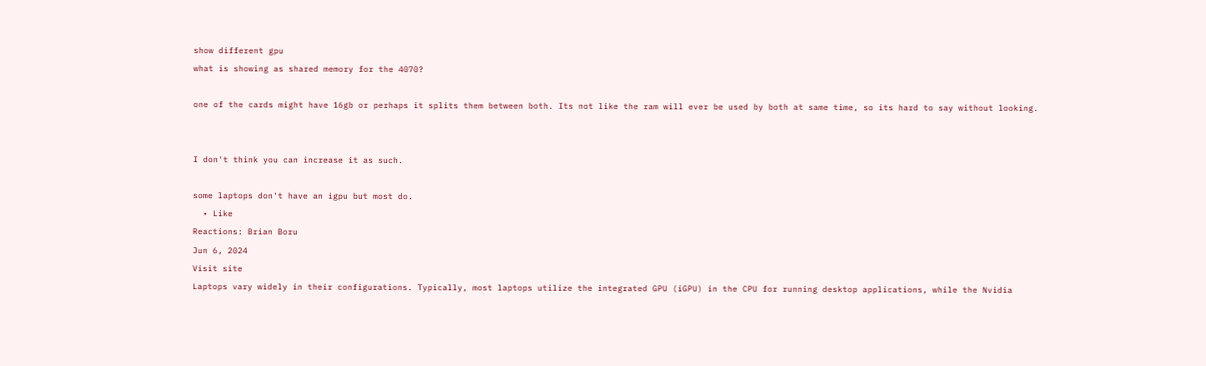show different gpu
what is showing as shared memory for the 4070?

one of the cards might have 16gb or perhaps it splits them between both. Its not like the ram will ever be used by both at same time, so its hard to say without looking.


I don't think you can increase it as such.

some laptops don't have an igpu but most do.
  • Like
Reactions: Brian Boru
Jun 6, 2024
Visit site
Laptops vary widely in their configurations. Typically, most laptops utilize the integrated GPU (iGPU) in the CPU for running desktop applications, while the Nvidia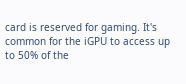card is reserved for gaming. It's common for the iGPU to access up to 50% of the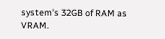system's 32GB of RAM as VRAM.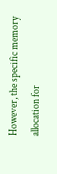However, the specific memory allocation for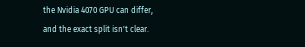the Nvidia 4070 GPU can differ, and the exact split isn't clear.